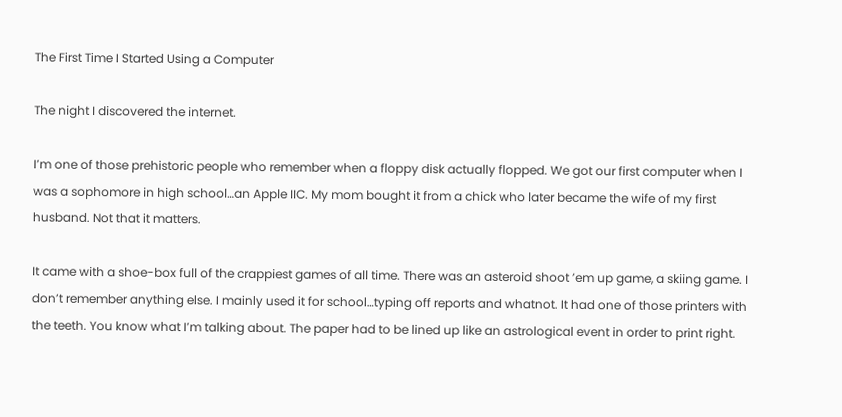The First Time I Started Using a Computer

The night I discovered the internet.

I’m one of those prehistoric people who remember when a floppy disk actually flopped. We got our first computer when I was a sophomore in high school…an Apple IIC. My mom bought it from a chick who later became the wife of my first husband. Not that it matters.

It came with a shoe-box full of the crappiest games of all time. There was an asteroid shoot ’em up game, a skiing game. I don’t remember anything else. I mainly used it for school…typing off reports and whatnot. It had one of those printers with the teeth. You know what I’m talking about. The paper had to be lined up like an astrological event in order to print right.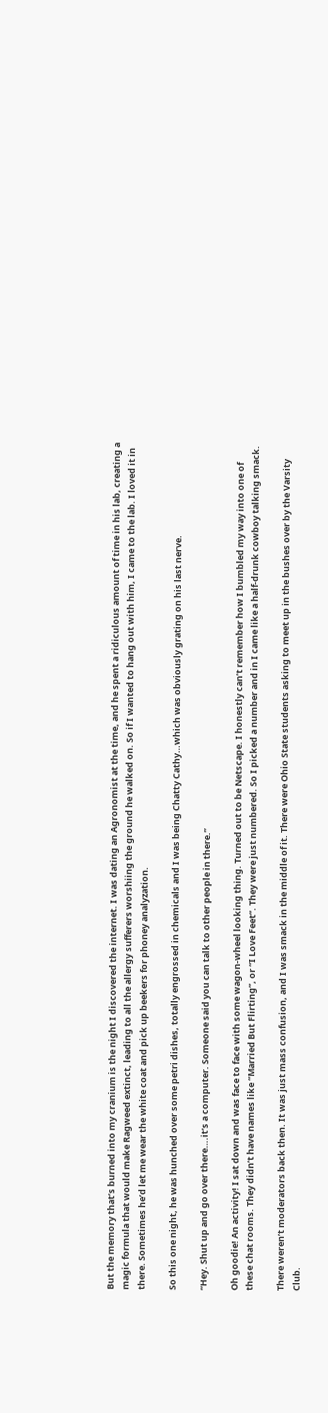But the memory that’s burned into my cranium is the night I discovered the internet. I was dating an Agronomist at the time, and he spent a ridiculous amount of time in his lab, creating a magic formula that would make Ragweed extinct, leading to all the allergy sufferers worshiing the ground he walked on. So if I wanted to hang out with him, I came to the lab. I loved it in there. Sometimes he’d let me wear the white coat and pick up beekers for phoney analyzation.

So this one night, he was hunched over some petri dishes, totally engrossed in chemicals and I was being Chatty Cathy…which was obviously grating on his last nerve.

“Hey. Shut up and go over there….it’s a computer. Someone said you can talk to other people in there.”

Oh goodie! An activity! I sat down and was face to face with some wagon-wheel looking thing. Turned out to be Netscape. I honestly can’t remember how I bumbled my way into one of these chat rooms. They didn’t have names like “Married But Flirting”, or “I Love Feet”. They were just numbered. So I picked a number and in I came like a half-drunk cowboy talking smack.

There weren’t moderators back then. It was just mass confusion, and I was smack in the middle of it. There were Ohio State students asking to meet up in the bushes over by the Varsity Club.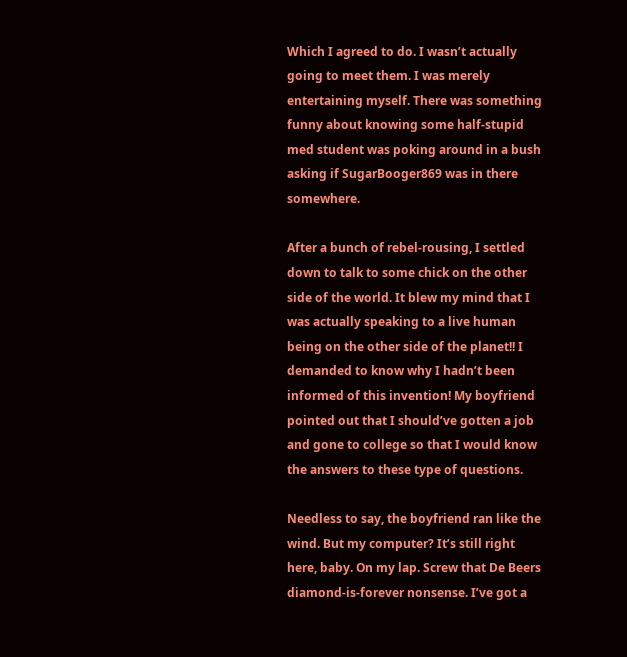Which I agreed to do. I wasn’t actually going to meet them. I was merely entertaining myself. There was something funny about knowing some half-stupid med student was poking around in a bush asking if SugarBooger869 was in there somewhere.

After a bunch of rebel-rousing, I settled down to talk to some chick on the other side of the world. It blew my mind that I was actually speaking to a live human being on the other side of the planet!! I demanded to know why I hadn’t been informed of this invention! My boyfriend pointed out that I should’ve gotten a job and gone to college so that I would know the answers to these type of questions.

Needless to say, the boyfriend ran like the wind. But my computer? It’s still right here, baby. On my lap. Screw that De Beers diamond-is-forever nonsense. I’ve got a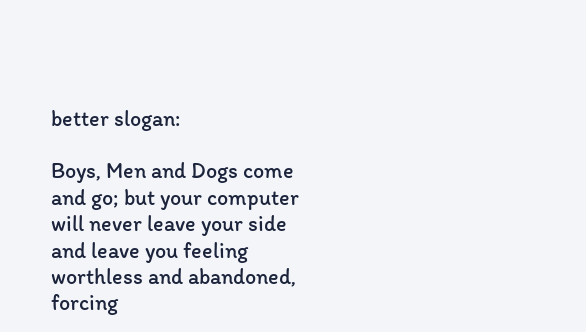better slogan:

Boys, Men and Dogs come and go; but your computer will never leave your side and leave you feeling worthless and abandoned, forcing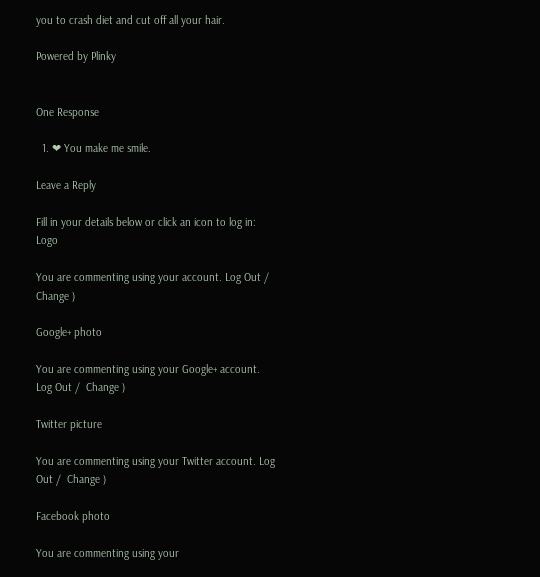you to crash diet and cut off all your hair.

Powered by Plinky


One Response

  1. ❤ You make me smile.

Leave a Reply

Fill in your details below or click an icon to log in: Logo

You are commenting using your account. Log Out /  Change )

Google+ photo

You are commenting using your Google+ account. Log Out /  Change )

Twitter picture

You are commenting using your Twitter account. Log Out /  Change )

Facebook photo

You are commenting using your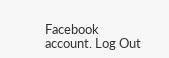Facebook account. Log Out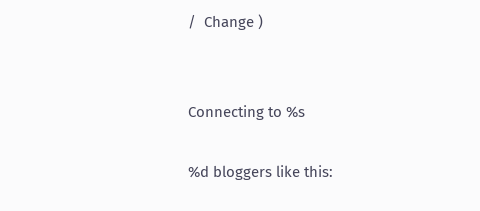/  Change )


Connecting to %s

%d bloggers like this: